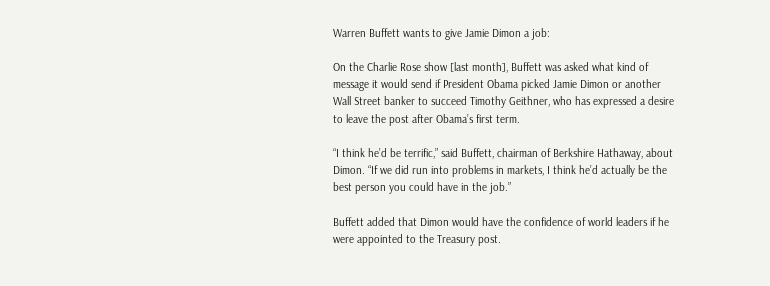Warren Buffett wants to give Jamie Dimon a job:

On the Charlie Rose show [last month], Buffett was asked what kind of message it would send if President Obama picked Jamie Dimon or another Wall Street banker to succeed Timothy Geithner, who has expressed a desire to leave the post after Obama’s first term.

“I think he’d be terrific,” said Buffett, chairman of Berkshire Hathaway, about Dimon. “If we did run into problems in markets, I think he’d actually be the best person you could have in the job.”

Buffett added that Dimon would have the confidence of world leaders if he were appointed to the Treasury post.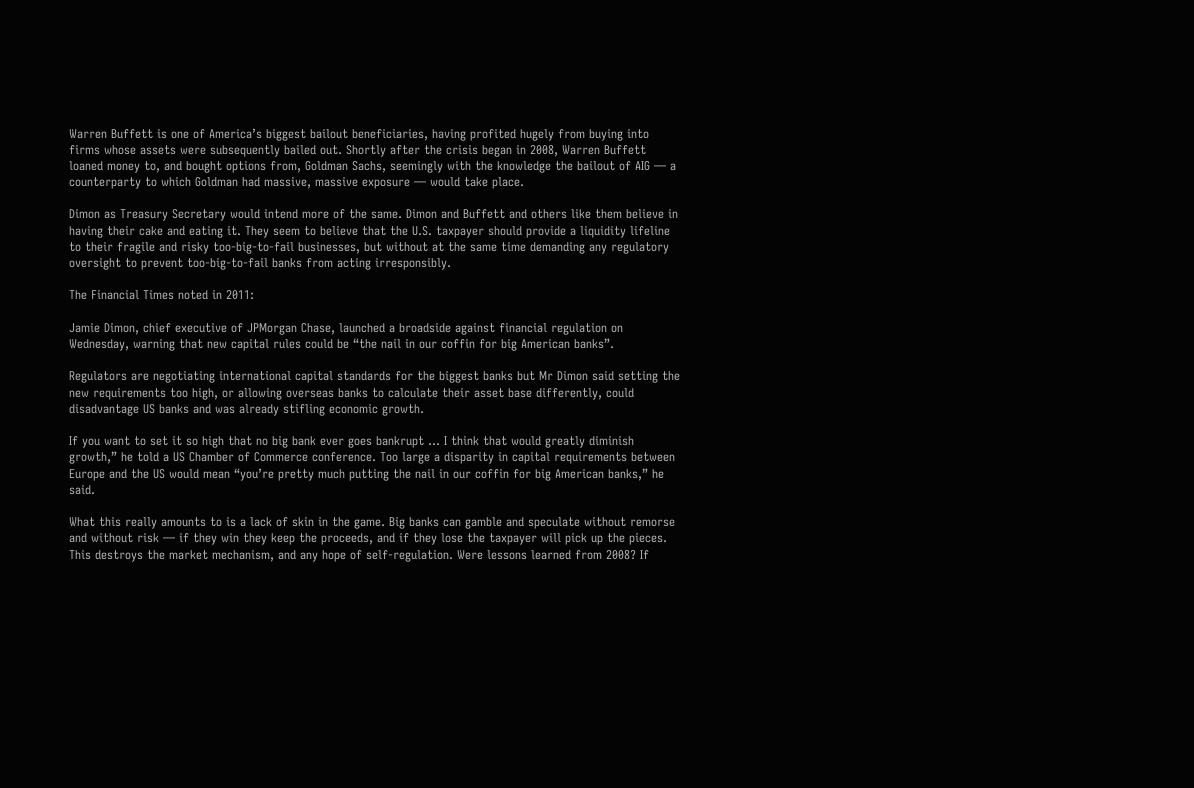Warren Buffett is one of America’s biggest bailout beneficiaries, having profited hugely from buying into firms whose assets were subsequently bailed out. Shortly after the crisis began in 2008, Warren Buffett loaned money to, and bought options from, Goldman Sachs, seemingly with the knowledge the bailout of AIG — a counterparty to which Goldman had massive, massive exposure — would take place.

Dimon as Treasury Secretary would intend more of the same. Dimon and Buffett and others like them believe in having their cake and eating it. They seem to believe that the U.S. taxpayer should provide a liquidity lifeline to their fragile and risky too-big-to-fail businesses, but without at the same time demanding any regulatory oversight to prevent too-big-to-fail banks from acting irresponsibly.

The Financial Times noted in 2011:

Jamie Dimon, chief executive of JPMorgan Chase, launched a broadside against financial regulation on Wednesday, warning that new capital rules could be “the nail in our coffin for big American banks”.

Regulators are negotiating international capital standards for the biggest banks but Mr Dimon said setting the new requirements too high, or allowing overseas banks to calculate their asset base differently, could disadvantage US banks and was already stifling economic growth.

If you want to set it so high that no big bank ever goes bankrupt … I think that would greatly diminish growth,” he told a US Chamber of Commerce conference. Too large a disparity in capital requirements between Europe and the US would mean “you’re pretty much putting the nail in our coffin for big American banks,” he said.

What this really amounts to is a lack of skin in the game. Big banks can gamble and speculate without remorse and without risk — if they win they keep the proceeds, and if they lose the taxpayer will pick up the pieces. This destroys the market mechanism, and any hope of self-regulation. Were lessons learned from 2008? If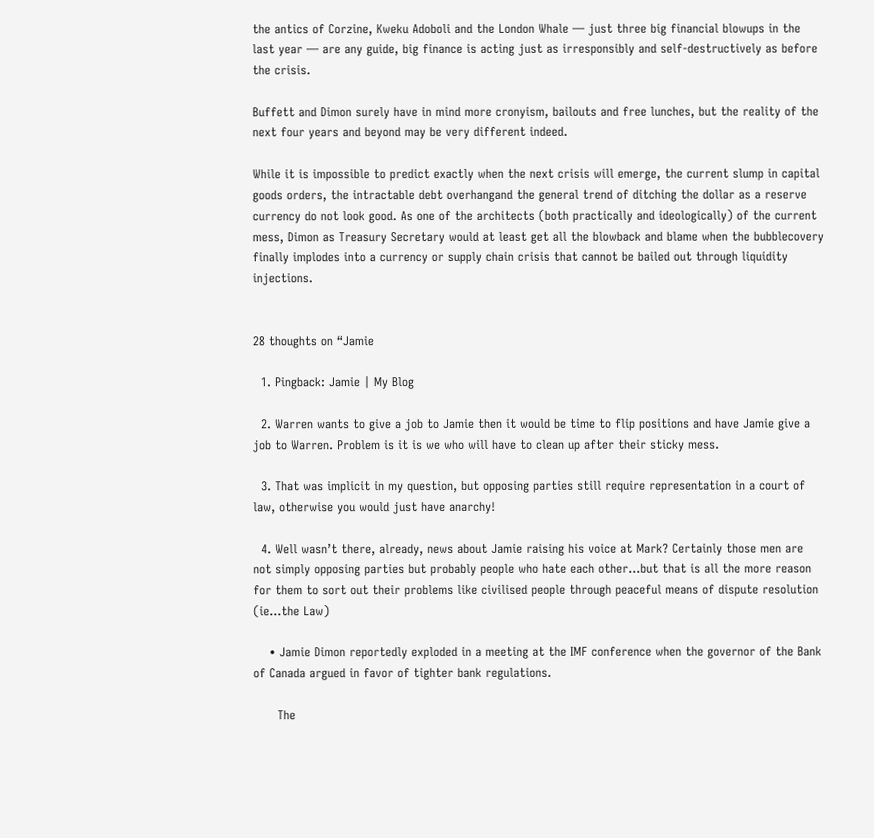the antics of Corzine, Kweku Adoboli and the London Whale — just three big financial blowups in the last year — are any guide, big finance is acting just as irresponsibly and self-destructively as before the crisis.

Buffett and Dimon surely have in mind more cronyism, bailouts and free lunches, but the reality of the next four years and beyond may be very different indeed.

While it is impossible to predict exactly when the next crisis will emerge, the current slump in capital goods orders, the intractable debt overhangand the general trend of ditching the dollar as a reserve currency do not look good. As one of the architects (both practically and ideologically) of the current mess, Dimon as Treasury Secretary would at least get all the blowback and blame when the bubblecovery finally implodes into a currency or supply chain crisis that cannot be bailed out through liquidity injections.


28 thoughts on “Jamie

  1. Pingback: Jamie | My Blog

  2. Warren wants to give a job to Jamie then it would be time to flip positions and have Jamie give a job to Warren. Problem is it is we who will have to clean up after their sticky mess.

  3. That was implicit in my question, but opposing parties still require representation in a court of law, otherwise you would just have anarchy!

  4. Well wasn’t there, already, news about Jamie raising his voice at Mark? Certainly those men are not simply opposing parties but probably people who hate each other…but that is all the more reason for them to sort out their problems like civilised people through peaceful means of dispute resolution (ie…the Law)

    • Jamie Dimon reportedly exploded in a meeting at the IMF conference when the governor of the Bank of Canada argued in favor of tighter bank regulations.

      The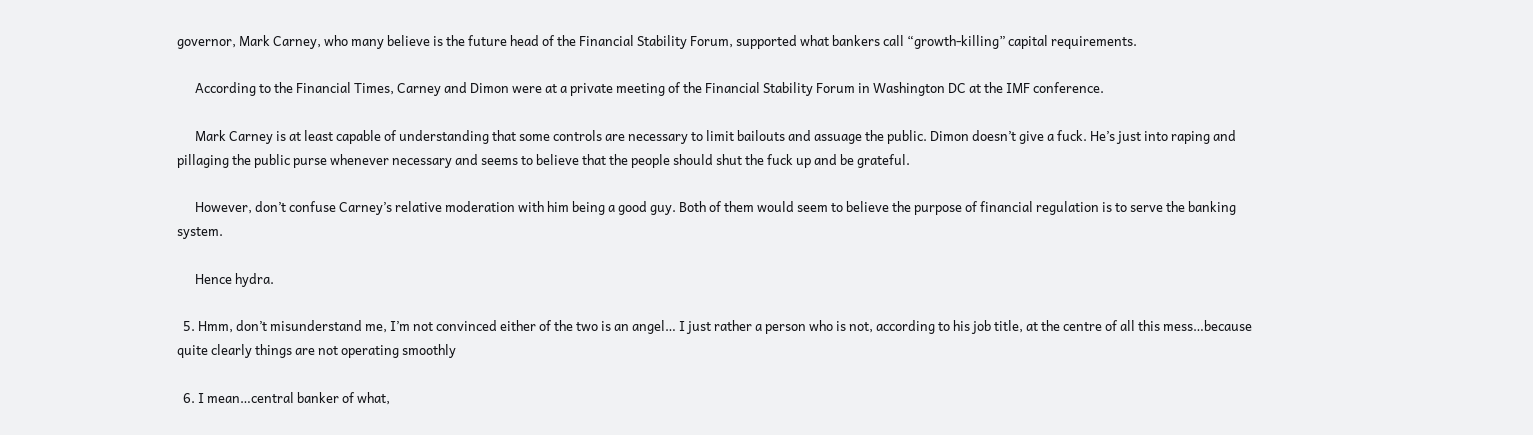governor, Mark Carney, who many believe is the future head of the Financial Stability Forum, supported what bankers call “growth-killing” capital requirements.

      According to the Financial Times, Carney and Dimon were at a private meeting of the Financial Stability Forum in Washington DC at the IMF conference.

      Mark Carney is at least capable of understanding that some controls are necessary to limit bailouts and assuage the public. Dimon doesn’t give a fuck. He’s just into raping and pillaging the public purse whenever necessary and seems to believe that the people should shut the fuck up and be grateful.

      However, don’t confuse Carney’s relative moderation with him being a good guy. Both of them would seem to believe the purpose of financial regulation is to serve the banking system.

      Hence hydra.

  5. Hmm, don’t misunderstand me, I’m not convinced either of the two is an angel… I just rather a person who is not, according to his job title, at the centre of all this mess…because quite clearly things are not operating smoothly

  6. I mean…central banker of what,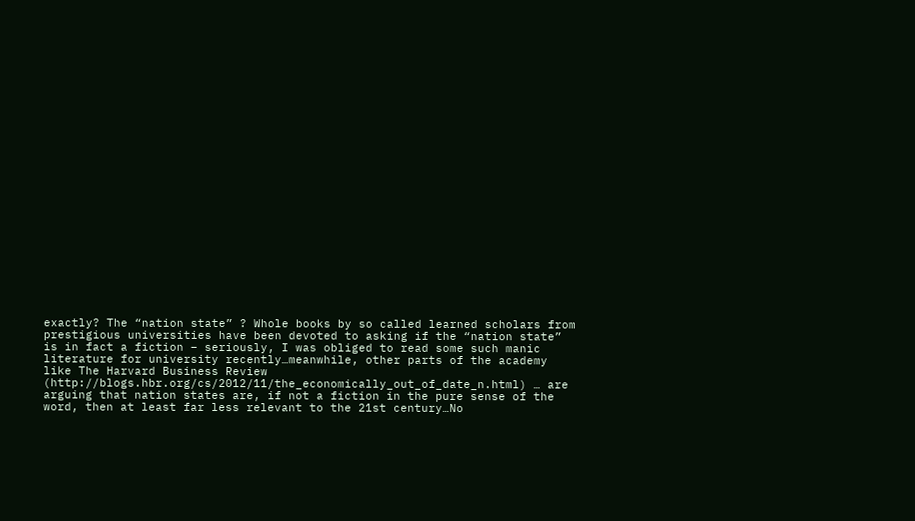exactly? The “nation state” ? Whole books by so called learned scholars from prestigious universities have been devoted to asking if the “nation state” is in fact a fiction – seriously, I was obliged to read some such manic literature for university recently…meanwhile, other parts of the academy like The Harvard Business Review (http://blogs.hbr.org/cs/2012/11/the_economically_out_of_date_n.html) … are arguing that nation states are, if not a fiction in the pure sense of the word, then at least far less relevant to the 21st century…No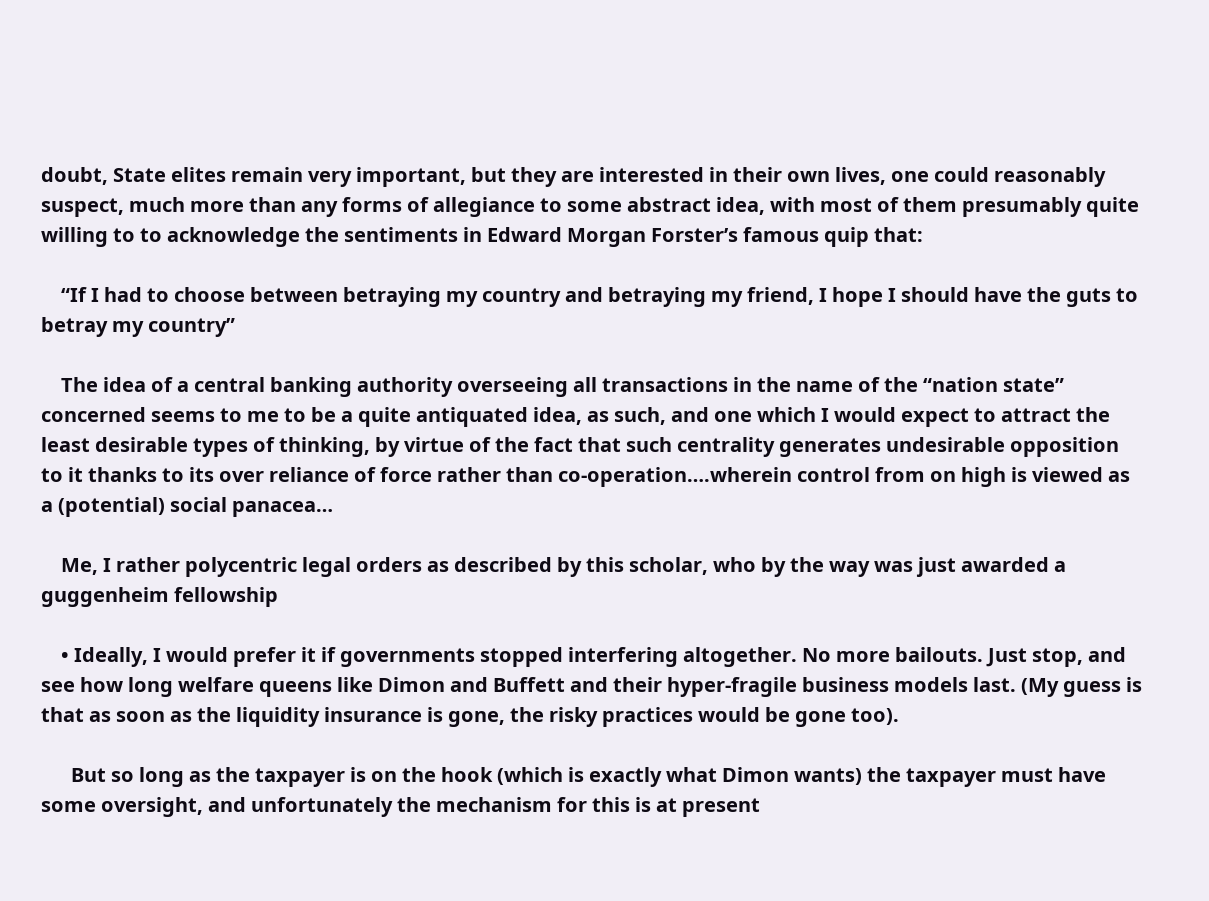doubt, State elites remain very important, but they are interested in their own lives, one could reasonably suspect, much more than any forms of allegiance to some abstract idea, with most of them presumably quite willing to to acknowledge the sentiments in Edward Morgan Forster’s famous quip that:

    “If I had to choose between betraying my country and betraying my friend, I hope I should have the guts to betray my country”

    The idea of a central banking authority overseeing all transactions in the name of the “nation state” concerned seems to me to be a quite antiquated idea, as such, and one which I would expect to attract the least desirable types of thinking, by virtue of the fact that such centrality generates undesirable opposition to it thanks to its over reliance of force rather than co-operation….wherein control from on high is viewed as a (potential) social panacea…

    Me, I rather polycentric legal orders as described by this scholar, who by the way was just awarded a guggenheim fellowship

    • Ideally, I would prefer it if governments stopped interfering altogether. No more bailouts. Just stop, and see how long welfare queens like Dimon and Buffett and their hyper-fragile business models last. (My guess is that as soon as the liquidity insurance is gone, the risky practices would be gone too).

      But so long as the taxpayer is on the hook (which is exactly what Dimon wants) the taxpayer must have some oversight, and unfortunately the mechanism for this is at present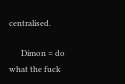centralised.

      Dimon = do what the fuck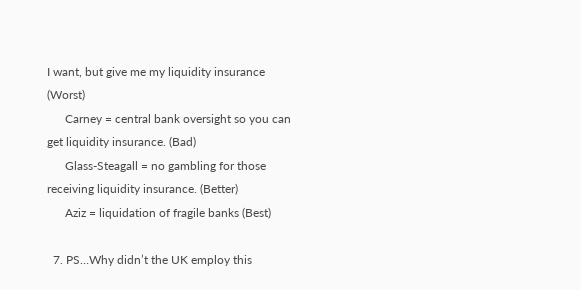I want, but give me my liquidity insurance (Worst)
      Carney = central bank oversight so you can get liquidity insurance. (Bad)
      Glass-Steagall = no gambling for those receiving liquidity insurance. (Better)
      Aziz = liquidation of fragile banks (Best)

  7. PS…Why didn’t the UK employ this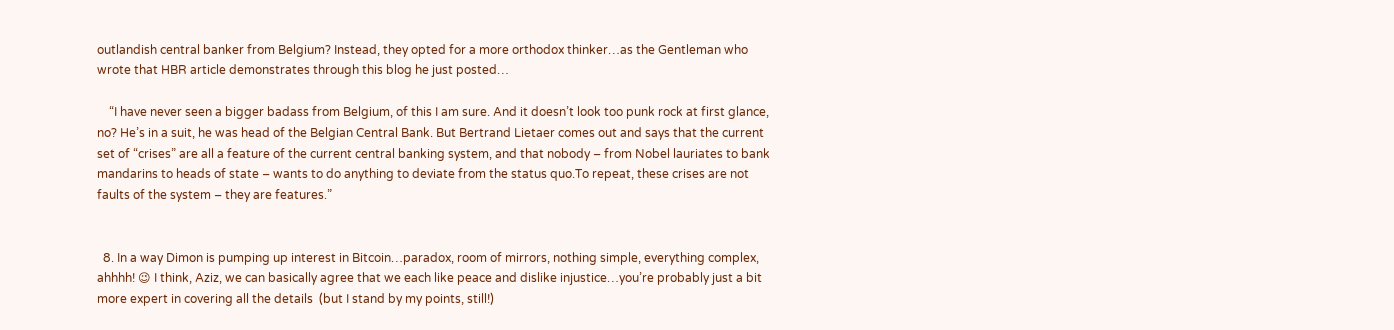outlandish central banker from Belgium? Instead, they opted for a more orthodox thinker…as the Gentleman who wrote that HBR article demonstrates through this blog he just posted…

    “I have never seen a bigger badass from Belgium, of this I am sure. And it doesn’t look too punk rock at first glance, no? He’s in a suit, he was head of the Belgian Central Bank. But Bertrand Lietaer comes out and says that the current set of “crises” are all a feature of the current central banking system, and that nobody – from Nobel lauriates to bank mandarins to heads of state – wants to do anything to deviate from the status quo.To repeat, these crises are not faults of the system – they are features.”


  8. In a way Dimon is pumping up interest in Bitcoin…paradox, room of mirrors, nothing simple, everything complex, ahhhh! 😉 I think, Aziz, we can basically agree that we each like peace and dislike injustice…you’re probably just a bit more expert in covering all the details  (but I stand by my points, still!)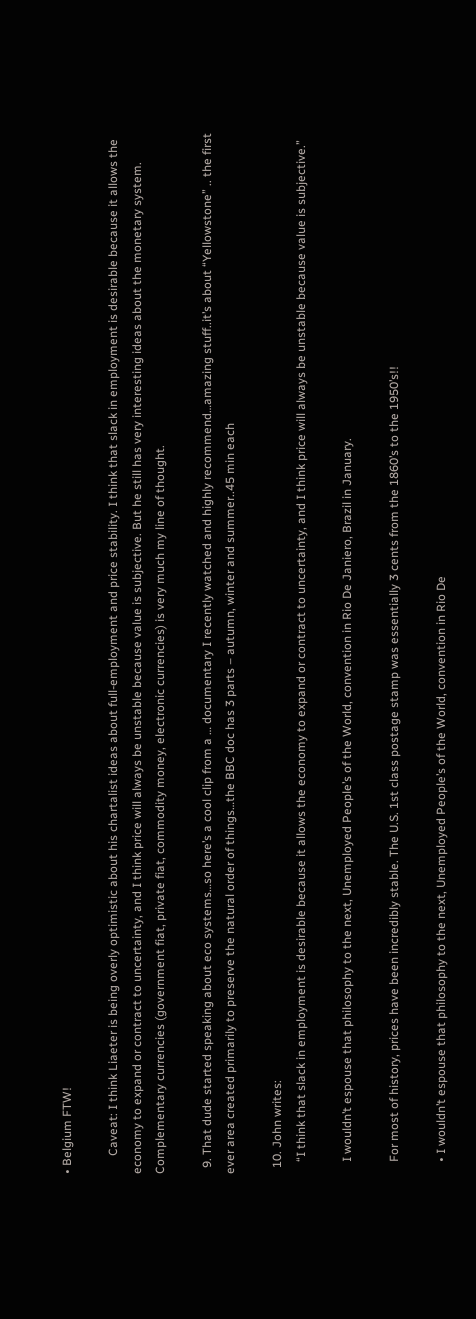• Belgium FTW!

      Caveat: I think Liaeter is being overly optimistic about his chartalist ideas about full-employment and price stability. I think that slack in employment is desirable because it allows the economy to expand or contract to uncertainty, and I think price will always be unstable because value is subjective. But he still has very interesting ideas about the monetary system. Complementary currencies (government fiat, private fiat, commodity money, electronic currencies) is very much my line of thought.

  9. That dude started speaking about eco systems…so here’s a cool clip from a … documentary I recently watched and highly recommend…amazing stuff..it’s about “Yellowstone” .. the first ever area created primarily to preserve the natural order of things…the BBC doc has 3 parts – autumn, winter and summer..45 min each

  10. John writes:
    “I think that slack in employment is desirable because it allows the economy to expand or contract to uncertainty, and I think price will always be unstable because value is subjective.”

    I wouldn’t espouse that philosophy to the next, Unemployed People’s of the World, convention in Rio De Janiero, Brazil in January.

    For most of history, prices have been incredibly stable. The U.S. 1st class postage stamp was essentially 3 cents from the 1860’s to the 1950’s!!

    • I wouldn’t espouse that philosophy to the next, Unemployed People’s of the World, convention in Rio De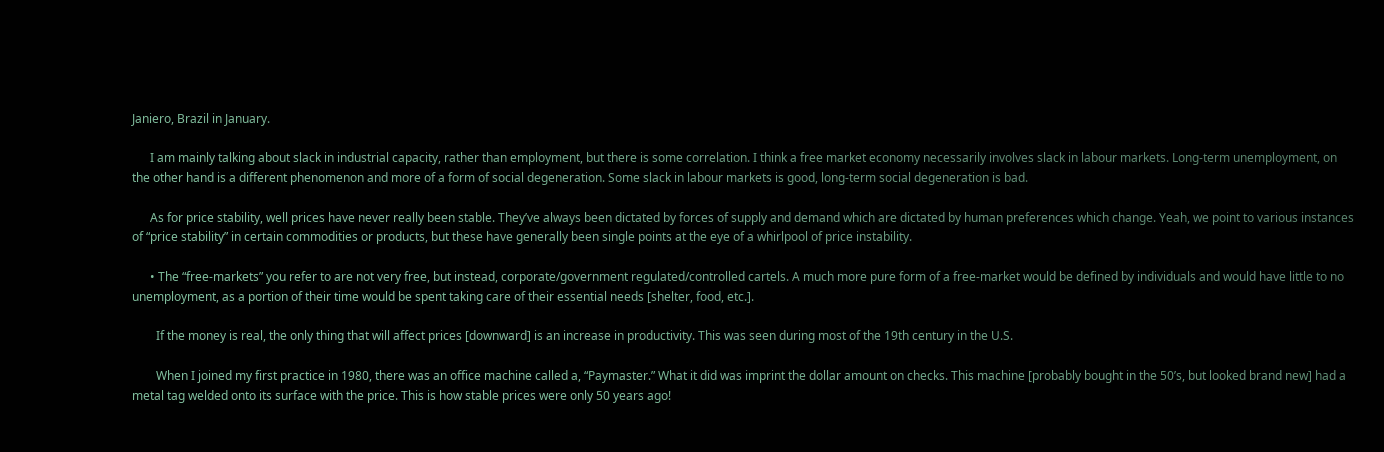Janiero, Brazil in January.

      I am mainly talking about slack in industrial capacity, rather than employment, but there is some correlation. I think a free market economy necessarily involves slack in labour markets. Long-term unemployment, on the other hand is a different phenomenon and more of a form of social degeneration. Some slack in labour markets is good, long-term social degeneration is bad.

      As for price stability, well prices have never really been stable. They’ve always been dictated by forces of supply and demand which are dictated by human preferences which change. Yeah, we point to various instances of “price stability” in certain commodities or products, but these have generally been single points at the eye of a whirlpool of price instability.

      • The “free-markets” you refer to are not very free, but instead, corporate/government regulated/controlled cartels. A much more pure form of a free-market would be defined by individuals and would have little to no unemployment, as a portion of their time would be spent taking care of their essential needs [shelter, food, etc.].

        If the money is real, the only thing that will affect prices [downward] is an increase in productivity. This was seen during most of the 19th century in the U.S.

        When I joined my first practice in 1980, there was an office machine called a, “Paymaster.” What it did was imprint the dollar amount on checks. This machine [probably bought in the 50’s, but looked brand new] had a metal tag welded onto its surface with the price. This is how stable prices were only 50 years ago!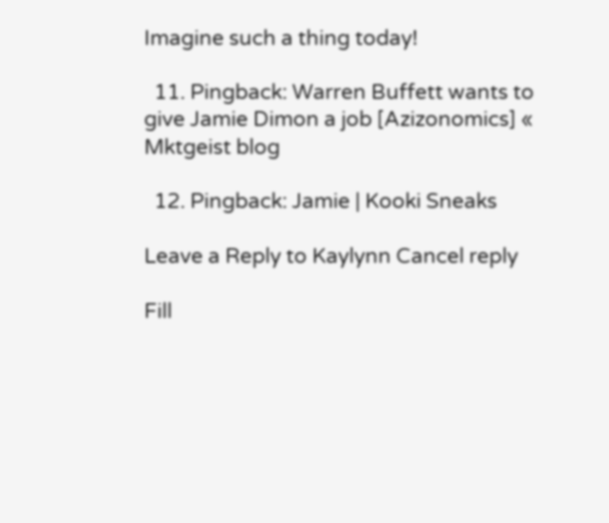Imagine such a thing today!

  11. Pingback: Warren Buffett wants to give Jamie Dimon a job [Azizonomics] « Mktgeist blog

  12. Pingback: Jamie | Kooki Sneaks

Leave a Reply to Kaylynn Cancel reply

Fill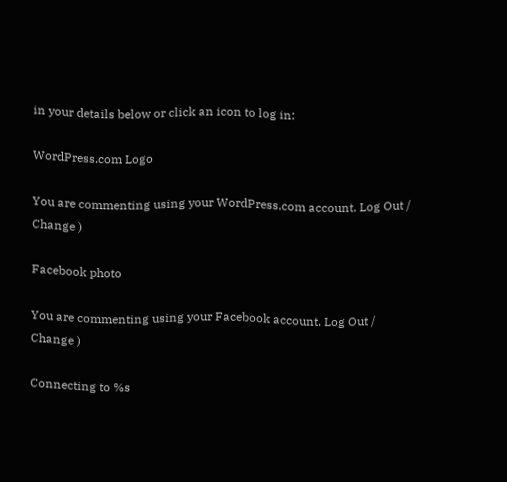in your details below or click an icon to log in:

WordPress.com Logo

You are commenting using your WordPress.com account. Log Out /  Change )

Facebook photo

You are commenting using your Facebook account. Log Out /  Change )

Connecting to %s